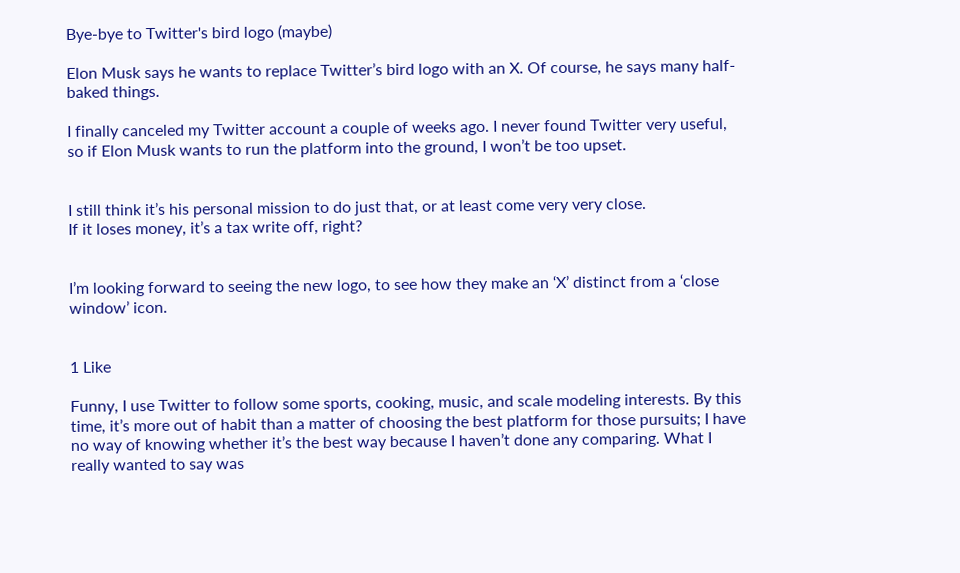Bye-bye to Twitter's bird logo (maybe)

Elon Musk says he wants to replace Twitter’s bird logo with an X. Of course, he says many half-baked things.

I finally canceled my Twitter account a couple of weeks ago. I never found Twitter very useful, so if Elon Musk wants to run the platform into the ground, I won’t be too upset.


I still think it’s his personal mission to do just that, or at least come very very close.
If it loses money, it’s a tax write off, right?


I’m looking forward to seeing the new logo, to see how they make an ‘X’ distinct from a ‘close window’ icon.


1 Like

Funny, I use Twitter to follow some sports, cooking, music, and scale modeling interests. By this time, it’s more out of habit than a matter of choosing the best platform for those pursuits; I have no way of knowing whether it’s the best way because I haven’t done any comparing. What I really wanted to say was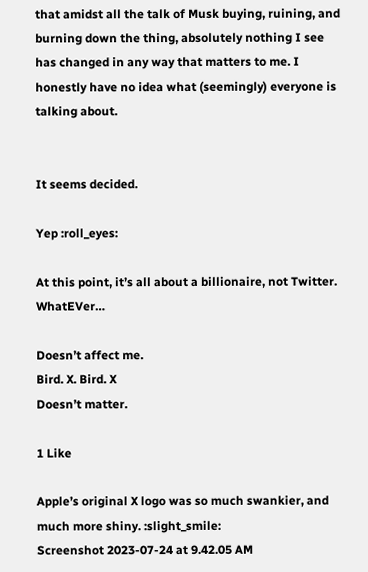that amidst all the talk of Musk buying, ruining, and burning down the thing, absolutely nothing I see has changed in any way that matters to me. I honestly have no idea what (seemingly) everyone is talking about.


It seems decided.

Yep :roll_eyes:

At this point, it’s all about a billionaire, not Twitter. WhatEVer…

Doesn’t affect me.
Bird. X. Bird. X
Doesn’t matter.

1 Like

Apple’s original X logo was so much swankier, and much more shiny. :slight_smile:
Screenshot 2023-07-24 at 9.42.05 AM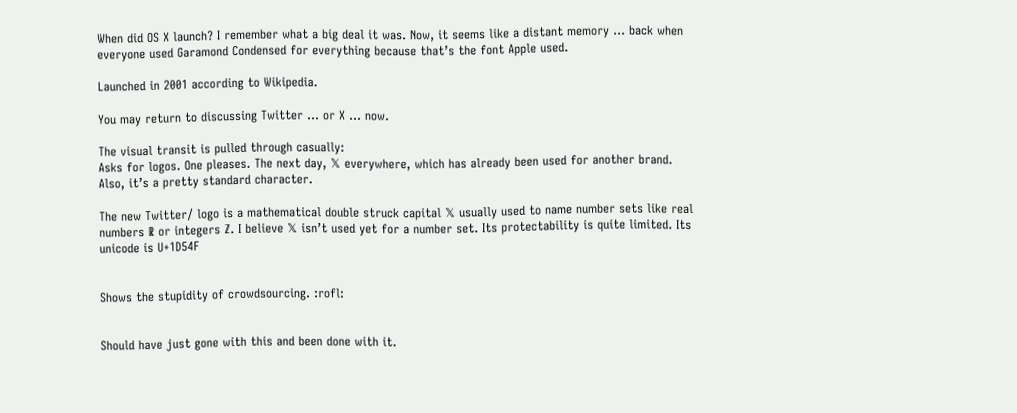When did OS X launch? I remember what a big deal it was. Now, it seems like a distant memory … back when everyone used Garamond Condensed for everything because that’s the font Apple used.

Launched in 2001 according to Wikipedia.

You may return to discussing Twitter … or X … now.

The visual transit is pulled through casually:
Asks for logos. One pleases. The next day, 𝕏 everywhere, which has already been used for another brand. Also, it’s a pretty standard character.

The new Twitter/ logo is a mathematical double struck capital 𝕏 usually used to name number sets like real numbers ℝ or integers ℤ. I believe 𝕏 isn’t used yet for a number set. Its protectability is quite limited. Its unicode is U+1D54F


Shows the stupidity of crowdsourcing. :rofl:


Should have just gone with this and been done with it.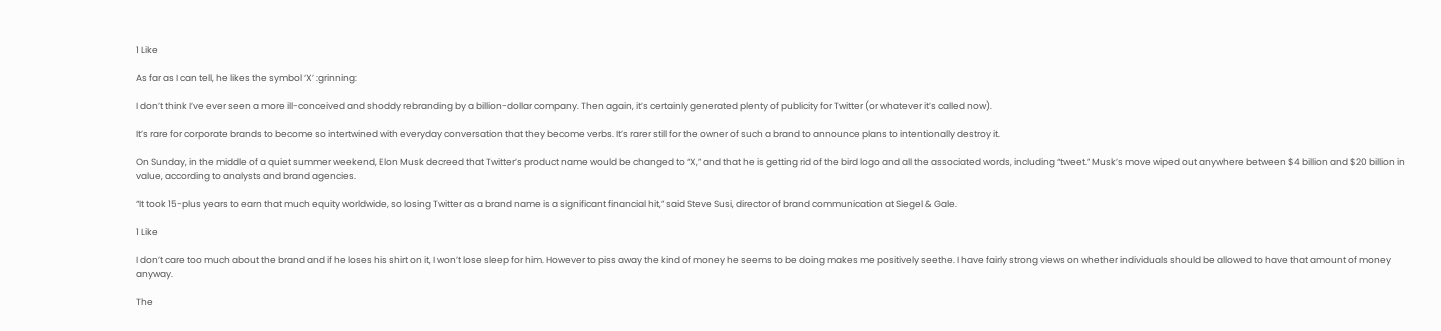1 Like

As far as I can tell, he likes the symbol ‘X’ :grinning:

I don’t think I’ve ever seen a more ill-conceived and shoddy rebranding by a billion-dollar company. Then again, it’s certainly generated plenty of publicity for Twitter (or whatever it’s called now).

It’s rare for corporate brands to become so intertwined with everyday conversation that they become verbs. It’s rarer still for the owner of such a brand to announce plans to intentionally destroy it.

On Sunday, in the middle of a quiet summer weekend, Elon Musk decreed that Twitter’s product name would be changed to “X,” and that he is getting rid of the bird logo and all the associated words, including “tweet.” Musk’s move wiped out anywhere between $4 billion and $20 billion in value, according to analysts and brand agencies.

“It took 15-plus years to earn that much equity worldwide, so losing Twitter as a brand name is a significant financial hit,” said Steve Susi, director of brand communication at Siegel & Gale.

1 Like

I don’t care too much about the brand and if he loses his shirt on it, I won’t lose sleep for him. However to piss away the kind of money he seems to be doing makes me positively seethe. I have fairly strong views on whether individuals should be allowed to have that amount of money anyway.

The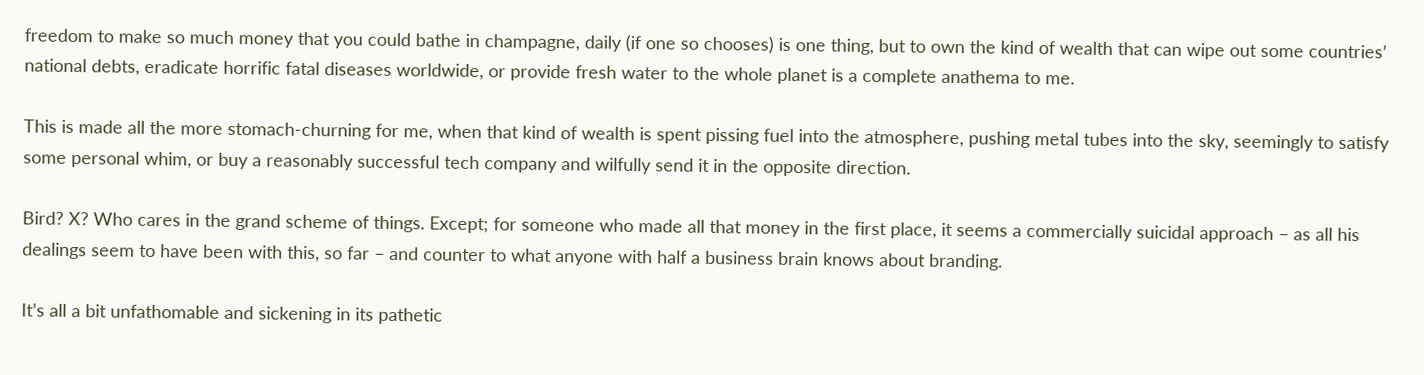freedom to make so much money that you could bathe in champagne, daily (if one so chooses) is one thing, but to own the kind of wealth that can wipe out some countries’ national debts, eradicate horrific fatal diseases worldwide, or provide fresh water to the whole planet is a complete anathema to me.

This is made all the more stomach-churning for me, when that kind of wealth is spent pissing fuel into the atmosphere, pushing metal tubes into the sky, seemingly to satisfy some personal whim, or buy a reasonably successful tech company and wilfully send it in the opposite direction.

Bird? X? Who cares in the grand scheme of things. Except; for someone who made all that money in the first place, it seems a commercially suicidal approach – as all his dealings seem to have been with this, so far – and counter to what anyone with half a business brain knows about branding.

It’s all a bit unfathomable and sickening in its pathetic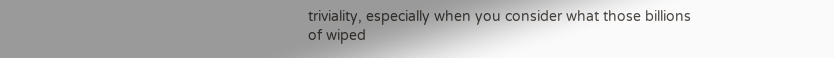triviality, especially when you consider what those billions of wiped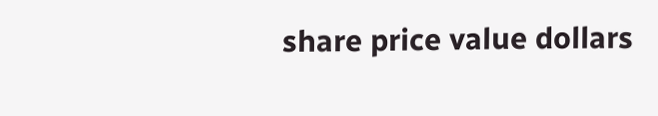share price value dollars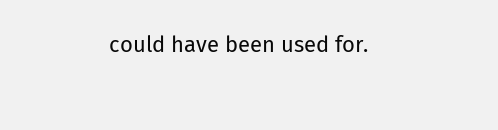could have been used for.